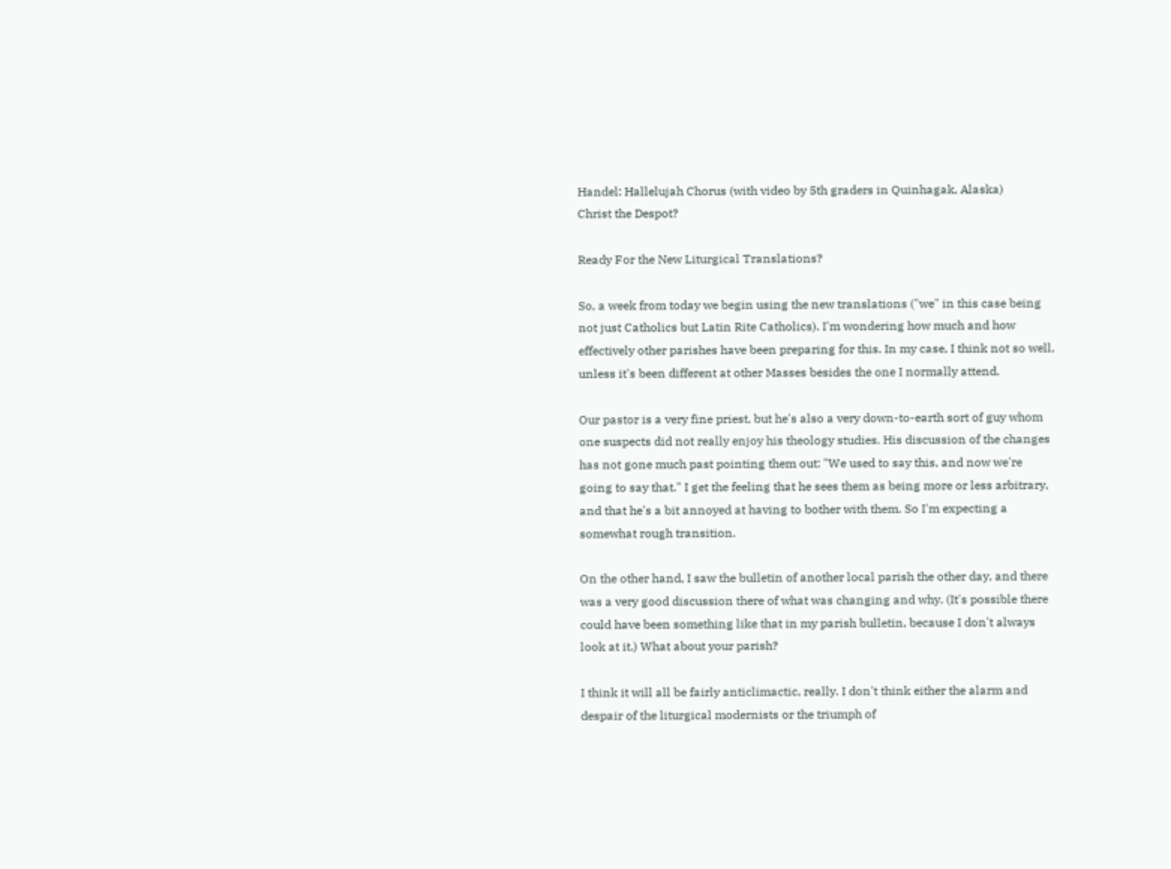Handel: Hallelujah Chorus (with video by 5th graders in Quinhagak, Alaska)
Christ the Despot?

Ready For the New Liturgical Translations?

So, a week from today we begin using the new translations ("we" in this case being not just Catholics but Latin Rite Catholics). I'm wondering how much and how effectively other parishes have been preparing for this. In my case, I think not so well, unless it's been different at other Masses besides the one I normally attend.

Our pastor is a very fine priest, but he's also a very down-to-earth sort of guy whom one suspects did not really enjoy his theology studies. His discussion of the changes has not gone much past pointing them out: "We used to say this, and now we're going to say that." I get the feeling that he sees them as being more or less arbitrary, and that he's a bit annoyed at having to bother with them. So I'm expecting a somewhat rough transition.

On the other hand, I saw the bulletin of another local parish the other day, and there was a very good discussion there of what was changing and why. (It's possible there could have been something like that in my parish bulletin, because I don't always look at it.) What about your parish?

I think it will all be fairly anticlimactic, really. I don't think either the alarm and despair of the liturgical modernists or the triumph of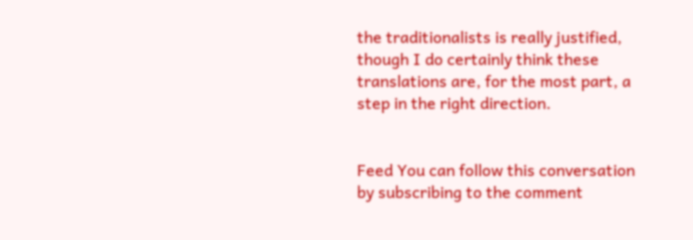the traditionalists is really justified, though I do certainly think these translations are, for the most part, a step in the right direction.


Feed You can follow this conversation by subscribing to the comment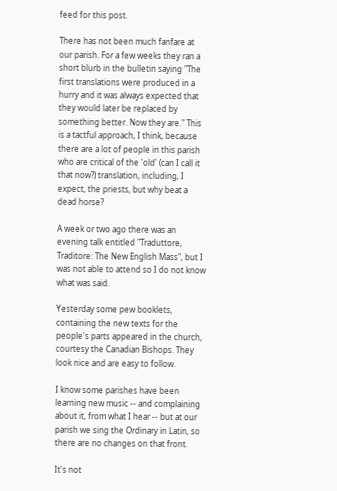feed for this post.

There has not been much fanfare at our parish. For a few weeks they ran a short blurb in the bulletin saying "The first translations were produced in a hurry and it was always expected that they would later be replaced by something better. Now they are." This is a tactful approach, I think, because there are a lot of people in this parish who are critical of the 'old' (can I call it that now?) translation, including, I expect, the priests, but why beat a dead horse?

A week or two ago there was an evening talk entitled "Traduttore, Traditore: The New English Mass", but I was not able to attend so I do not know what was said.

Yesterday some pew booklets, containing the new texts for the people's parts appeared in the church, courtesy the Canadian Bishops. They look nice and are easy to follow.

I know some parishes have been learning new music -- and complaining about it, from what I hear -- but at our parish we sing the Ordinary in Latin, so there are no changes on that front.

It's not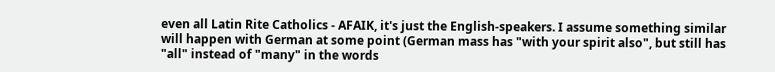even all Latin Rite Catholics - AFAIK, it's just the English-speakers. I assume something similar will happen with German at some point (German mass has "with your spirit also", but still has "all" instead of "many" in the words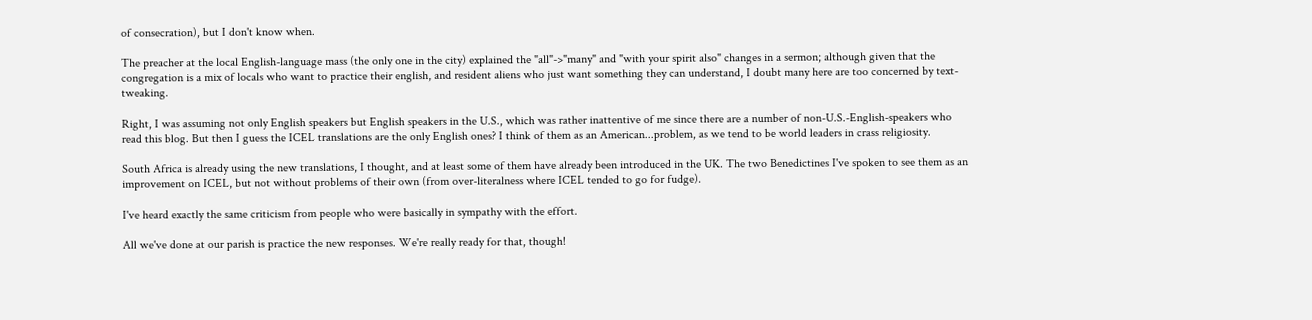of consecration), but I don't know when.

The preacher at the local English-language mass (the only one in the city) explained the "all"->"many" and "with your spirit also" changes in a sermon; although given that the congregation is a mix of locals who want to practice their english, and resident aliens who just want something they can understand, I doubt many here are too concerned by text-tweaking.

Right, I was assuming not only English speakers but English speakers in the U.S., which was rather inattentive of me since there are a number of non-U.S.-English-speakers who read this blog. But then I guess the ICEL translations are the only English ones? I think of them as an American...problem, as we tend to be world leaders in crass religiosity.

South Africa is already using the new translations, I thought, and at least some of them have already been introduced in the UK. The two Benedictines I've spoken to see them as an improvement on ICEL, but not without problems of their own (from over-literalness where ICEL tended to go for fudge).

I've heard exactly the same criticism from people who were basically in sympathy with the effort.

All we've done at our parish is practice the new responses. We're really ready for that, though!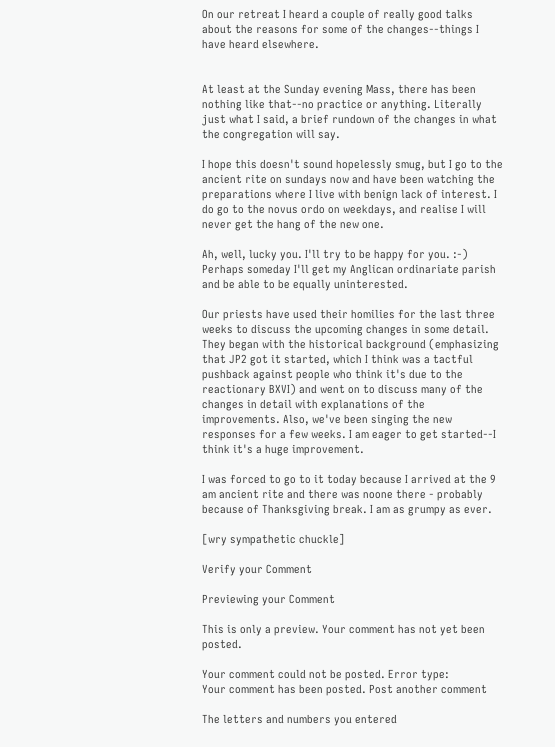On our retreat I heard a couple of really good talks about the reasons for some of the changes--things I have heard elsewhere.


At least at the Sunday evening Mass, there has been nothing like that--no practice or anything. Literally just what I said, a brief rundown of the changes in what the congregation will say.

I hope this doesn't sound hopelessly smug, but I go to the ancient rite on sundays now and have been watching the preparations where I live with benign lack of interest. I do go to the novus ordo on weekdays, and realise I will never get the hang of the new one.

Ah, well, lucky you. I'll try to be happy for you. :-) Perhaps someday I'll get my Anglican ordinariate parish and be able to be equally uninterested.

Our priests have used their homilies for the last three weeks to discuss the upcoming changes in some detail. They began with the historical background (emphasizing that JP2 got it started, which I think was a tactful pushback against people who think it's due to the reactionary BXVI) and went on to discuss many of the changes in detail with explanations of the improvements. Also, we've been singing the new responses for a few weeks. I am eager to get started--I think it's a huge improvement.

I was forced to go to it today because I arrived at the 9 am ancient rite and there was noone there - probably because of Thanksgiving break. I am as grumpy as ever.

[wry sympathetic chuckle]

Verify your Comment

Previewing your Comment

This is only a preview. Your comment has not yet been posted.

Your comment could not be posted. Error type:
Your comment has been posted. Post another comment

The letters and numbers you entered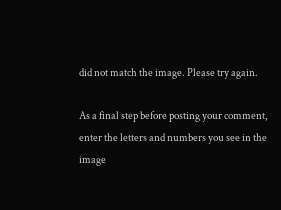did not match the image. Please try again.

As a final step before posting your comment, enter the letters and numbers you see in the image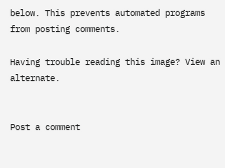below. This prevents automated programs from posting comments.

Having trouble reading this image? View an alternate.


Post a comment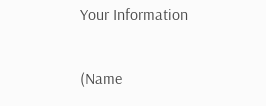Your Information

(Name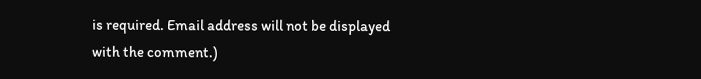is required. Email address will not be displayed with the comment.)